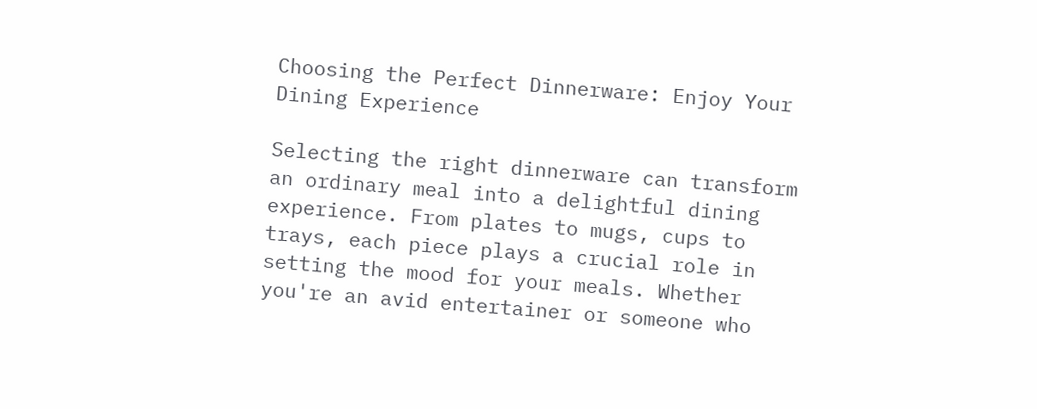Choosing the Perfect Dinnerware: Enjoy Your Dining Experience

Selecting the right dinnerware can transform an ordinary meal into a delightful dining experience. From plates to mugs, cups to trays, each piece plays a crucial role in setting the mood for your meals. Whether you're an avid entertainer or someone who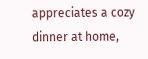appreciates a cozy dinner at home,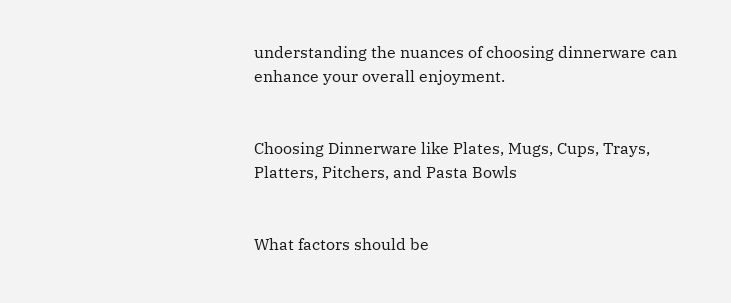understanding the nuances of choosing dinnerware can enhance your overall enjoyment.


Choosing Dinnerware like Plates, Mugs, Cups, Trays, Platters, Pitchers, and Pasta Bowls


What factors should be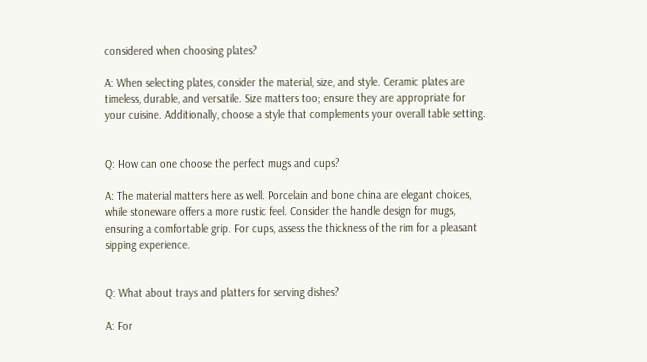considered when choosing plates?

A: When selecting plates, consider the material, size, and style. Ceramic plates are timeless, durable, and versatile. Size matters too; ensure they are appropriate for your cuisine. Additionally, choose a style that complements your overall table setting.


Q: How can one choose the perfect mugs and cups?

A: The material matters here as well. Porcelain and bone china are elegant choices, while stoneware offers a more rustic feel. Consider the handle design for mugs, ensuring a comfortable grip. For cups, assess the thickness of the rim for a pleasant sipping experience.


Q: What about trays and platters for serving dishes?

A: For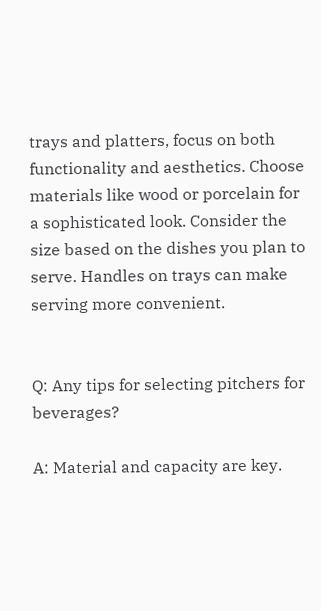trays and platters, focus on both functionality and aesthetics. Choose materials like wood or porcelain for a sophisticated look. Consider the size based on the dishes you plan to serve. Handles on trays can make serving more convenient.


Q: Any tips for selecting pitchers for beverages?

A: Material and capacity are key.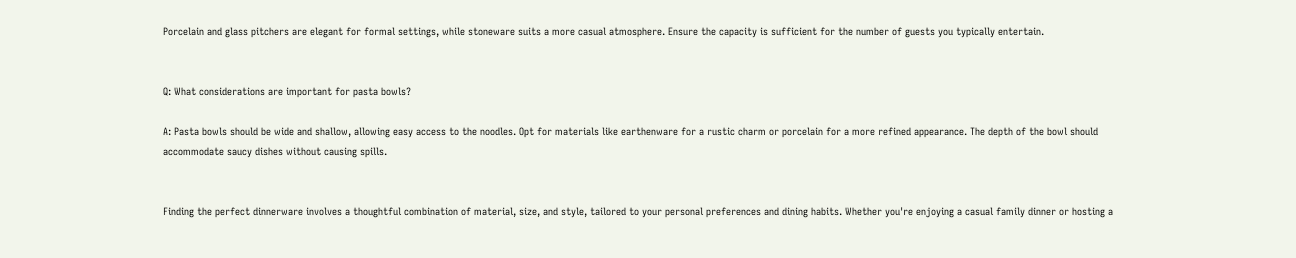Porcelain and glass pitchers are elegant for formal settings, while stoneware suits a more casual atmosphere. Ensure the capacity is sufficient for the number of guests you typically entertain.


Q: What considerations are important for pasta bowls?

A: Pasta bowls should be wide and shallow, allowing easy access to the noodles. Opt for materials like earthenware for a rustic charm or porcelain for a more refined appearance. The depth of the bowl should accommodate saucy dishes without causing spills.


Finding the perfect dinnerware involves a thoughtful combination of material, size, and style, tailored to your personal preferences and dining habits. Whether you're enjoying a casual family dinner or hosting a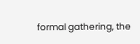formal gathering, the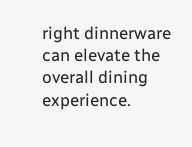right dinnerware can elevate the overall dining experience.